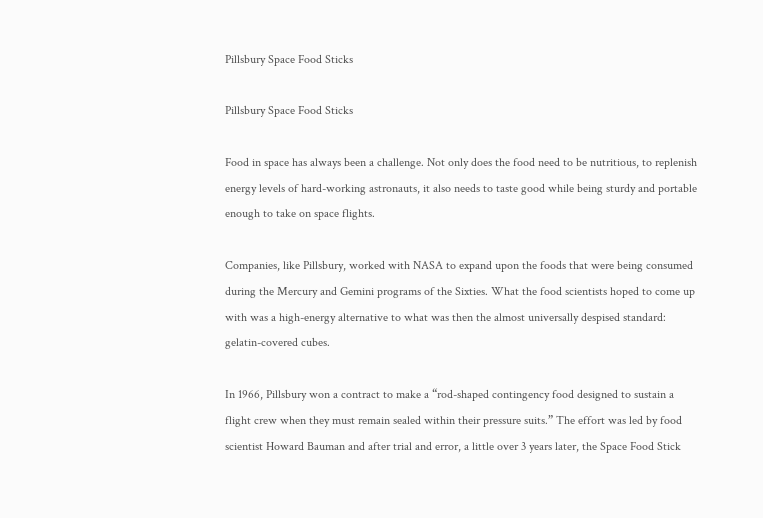Pillsbury Space Food Sticks

Pillsbury Space Food Sticks

Food in space has always been a challenge. Not only does the food need to be nutritious, to replenish energy levels of hard-working astronauts, it also needs to taste good while being sturdy and portable enough to take on space flights.

Companies, like Pillsbury, worked with NASA to expand upon the foods that were being consumed during the Mercury and Gemini programs of the Sixties. What the food scientists hoped to come up with was a high-energy alternative to what was then the almost universally despised standard: gelatin-covered cubes.

In 1966, Pillsbury won a contract to make a “rod-shaped contingency food designed to sustain a flight crew when they must remain sealed within their pressure suits.” The effort was led by food scientist Howard Bauman and after trial and error, a little over 3 years later, the Space Food Stick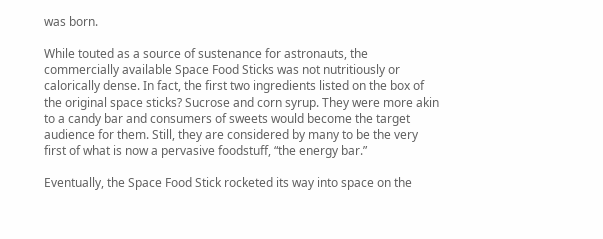was born.

While touted as a source of sustenance for astronauts, the commercially available Space Food Sticks was not nutritiously or calorically dense. In fact, the first two ingredients listed on the box of the original space sticks? Sucrose and corn syrup. They were more akin to a candy bar and consumers of sweets would become the target audience for them. Still, they are considered by many to be the very first of what is now a pervasive foodstuff, “the energy bar.”

Eventually, the Space Food Stick rocketed its way into space on the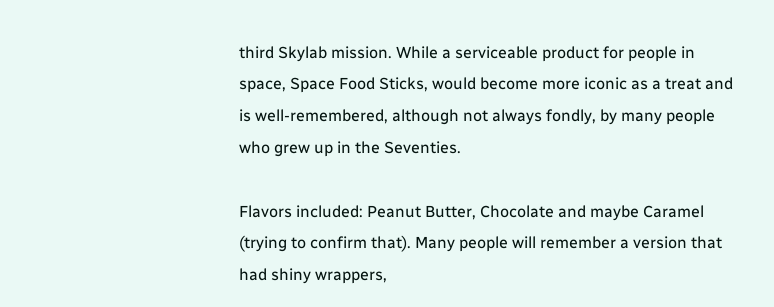third Skylab mission. While a serviceable product for people in space, Space Food Sticks, would become more iconic as a treat and is well-remembered, although not always fondly, by many people who grew up in the Seventies.

Flavors included: Peanut Butter, Chocolate and maybe Caramel (trying to confirm that). Many people will remember a version that had shiny wrappers,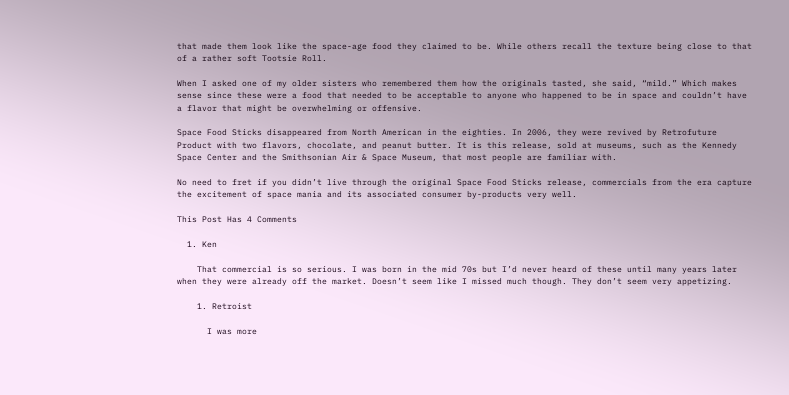that made them look like the space-age food they claimed to be. While others recall the texture being close to that of a rather soft Tootsie Roll.

When I asked one of my older sisters who remembered them how the originals tasted, she said, “mild.” Which makes sense since these were a food that needed to be acceptable to anyone who happened to be in space and couldn’t have a flavor that might be overwhelming or offensive.

Space Food Sticks disappeared from North American in the eighties. In 2006, they were revived by Retrofuture Product with two flavors, chocolate, and peanut butter. It is this release, sold at museums, such as the Kennedy Space Center and the Smithsonian Air & Space Museum, that most people are familiar with.

No need to fret if you didn’t live through the original Space Food Sticks release, commercials from the era capture the excitement of space mania and its associated consumer by-products very well.

This Post Has 4 Comments

  1. Ken

    That commercial is so serious. I was born in the mid 70s but I’d never heard of these until many years later when they were already off the market. Doesn’t seem like I missed much though. They don’t seem very appetizing.

    1. Retroist

      I was more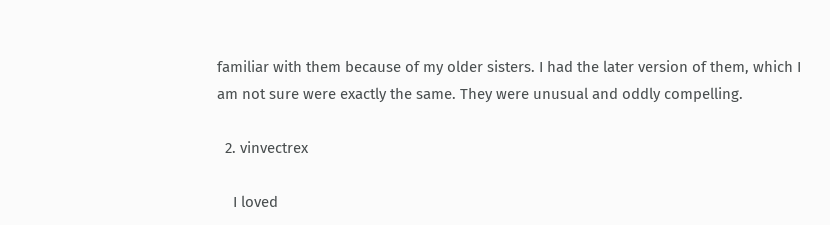familiar with them because of my older sisters. I had the later version of them, which I am not sure were exactly the same. They were unusual and oddly compelling.

  2. vinvectrex

    I loved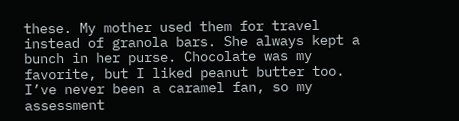these. My mother used them for travel instead of granola bars. She always kept a bunch in her purse. Chocolate was my favorite, but I liked peanut butter too. I’ve never been a caramel fan, so my assessment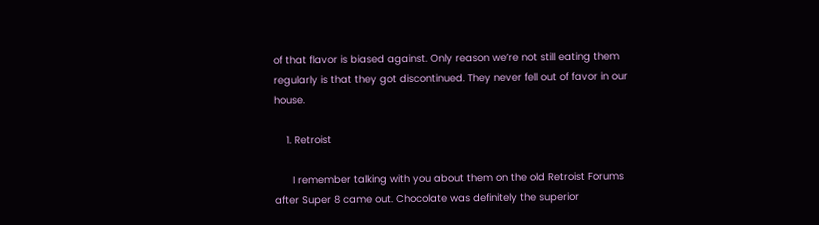of that flavor is biased against. Only reason we’re not still eating them regularly is that they got discontinued. They never fell out of favor in our house.

    1. Retroist

      I remember talking with you about them on the old Retroist Forums after Super 8 came out. Chocolate was definitely the superior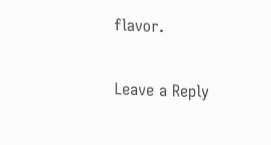flavor.

Leave a Reply